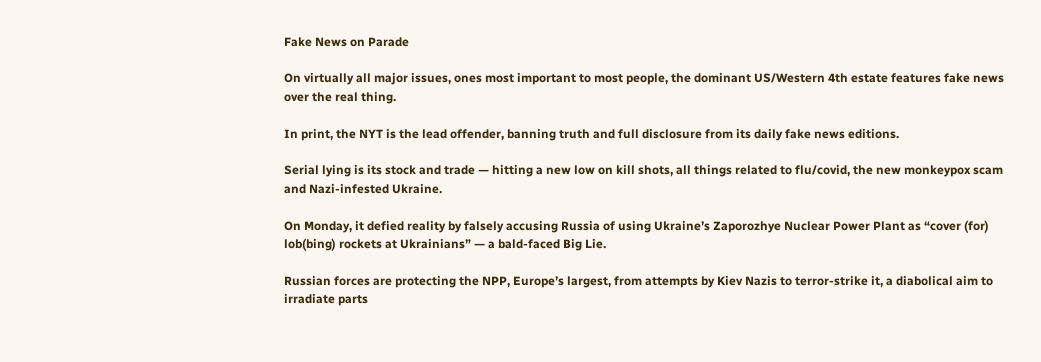Fake News on Parade

On virtually all major issues, ones most important to most people, the dominant US/Western 4th estate features fake news over the real thing.

In print, the NYT is the lead offender, banning truth and full disclosure from its daily fake news editions.

Serial lying is its stock and trade — hitting a new low on kill shots, all things related to flu/covid, the new monkeypox scam and Nazi-infested Ukraine.

On Monday, it defied reality by falsely accusing Russia of using Ukraine’s Zaporozhye Nuclear Power Plant as “cover (for) lob(bing) rockets at Ukrainians” — a bald-faced Big Lie.

Russian forces are protecting the NPP, Europe’s largest, from attempts by Kiev Nazis to terror-strike it, a diabolical aim to irradiate parts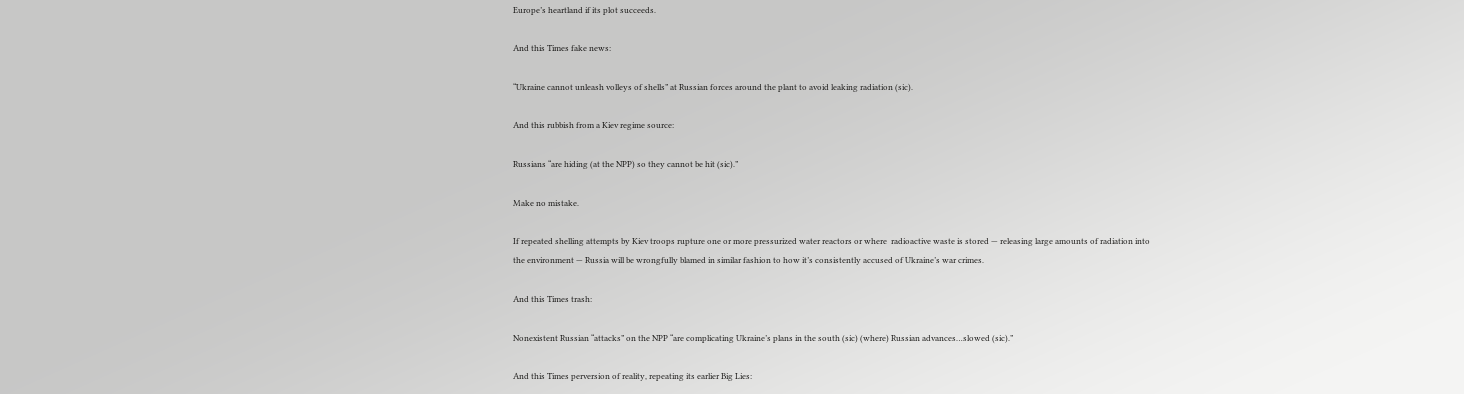Europe’s heartland if its plot succeeds.

And this Times fake news:

“Ukraine cannot unleash volleys of shells” at Russian forces around the plant to avoid leaking radiation (sic).

And this rubbish from a Kiev regime source:

Russians “are hiding (at the NPP) so they cannot be hit (sic).”

Make no mistake.

If repeated shelling attempts by Kiev troops rupture one or more pressurized water reactors or where  radioactive waste is stored — releasing large amounts of radiation into the environment — Russia will be wrongfully blamed in similar fashion to how it’s consistently accused of Ukraine’s war crimes.

And this Times trash:

Nonexistent Russian “attacks” on the NPP “are complicating Ukraine’s plans in the south (sic) (where) Russian advances…slowed (sic).”

And this Times perversion of reality, repeating its earlier Big Lies: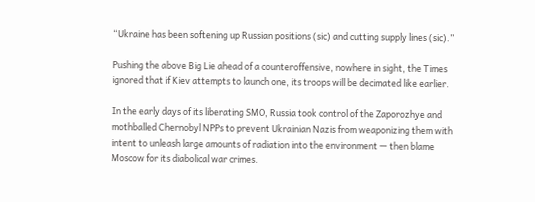“Ukraine has been softening up Russian positions (sic) and cutting supply lines (sic).”

Pushing the above Big Lie ahead of a counteroffensive, nowhere in sight, the Times ignored that if Kiev attempts to launch one, its troops will be decimated like earlier.

In the early days of its liberating SMO, Russia took control of the Zaporozhye and mothballed Chernobyl NPPs to prevent Ukrainian Nazis from weaponizing them with intent to unleash large amounts of radiation into the environment — then blame Moscow for its diabolical war crimes.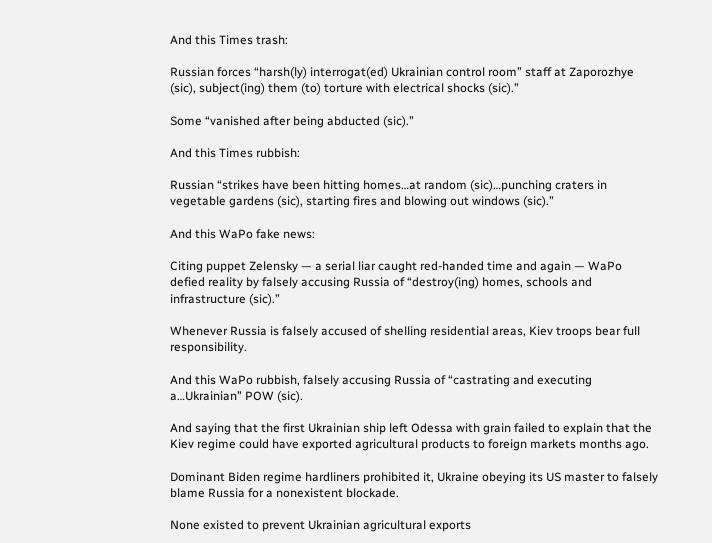And this Times trash:

Russian forces “harsh(ly) interrogat(ed) Ukrainian control room” staff at Zaporozhye (sic), subject(ing) them (to) torture with electrical shocks (sic).”

Some “vanished after being abducted (sic).”

And this Times rubbish:

Russian “strikes have been hitting homes…at random (sic)…punching craters in vegetable gardens (sic), starting fires and blowing out windows (sic).”

And this WaPo fake news:

Citing puppet Zelensky — a serial liar caught red-handed time and again — WaPo defied reality by falsely accusing Russia of “destroy(ing) homes, schools and infrastructure (sic).”

Whenever Russia is falsely accused of shelling residential areas, Kiev troops bear full responsibility.

And this WaPo rubbish, falsely accusing Russia of “castrating and executing a…Ukrainian” POW (sic).

And saying that the first Ukrainian ship left Odessa with grain failed to explain that the Kiev regime could have exported agricultural products to foreign markets months ago.

Dominant Biden regime hardliners prohibited it, Ukraine obeying its US master to falsely blame Russia for a nonexistent blockade.

None existed to prevent Ukrainian agricultural exports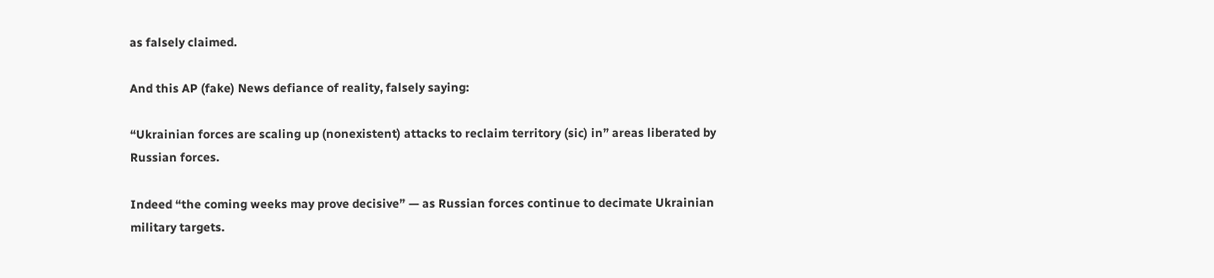as falsely claimed.

And this AP (fake) News defiance of reality, falsely saying:

“Ukrainian forces are scaling up (nonexistent) attacks to reclaim territory (sic) in” areas liberated by Russian forces.

Indeed “the coming weeks may prove decisive” — as Russian forces continue to decimate Ukrainian military targets.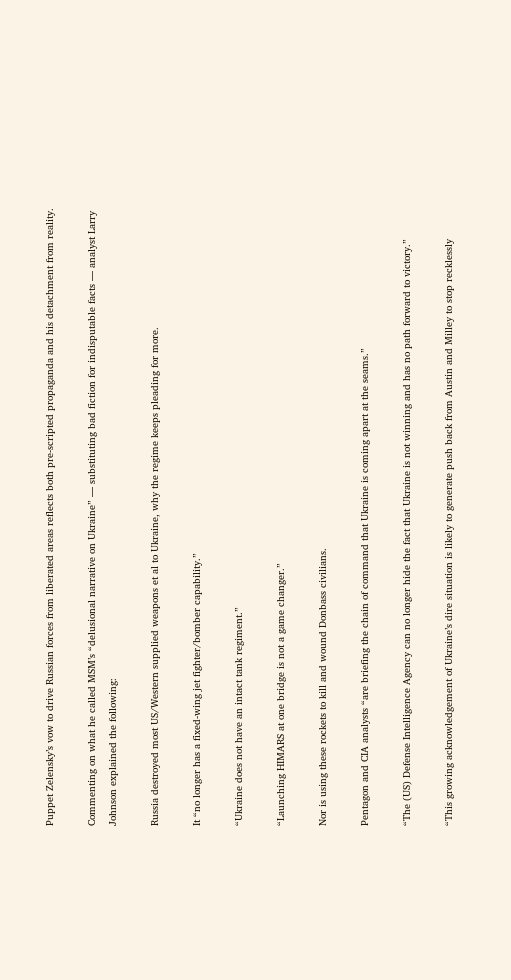Puppet Zelensky’s vow to drive Russian forces from liberated areas reflects both pre-scripted propaganda and his detachment from reality.

Commenting on what he called MSM’s “delusional narrative on Ukraine” — substituting bad fiction for indisputable facts — analyst Larry Johnson explained the following:

Russia destroyed most US/Western supplied weapons et al to Ukraine, why the regime keeps pleading for more.

It “no longer has a fixed-wing jet fighter/bomber capability.”

“Ukraine does not have an intact tank regiment.”

“Launching HIMARS at one bridge is not a game changer.”

Nor is using these rockets to kill and wound Donbass civilians.

Pentagon and CIA analysts “are briefing the chain of command that Ukraine is coming apart at the seams.”

“The (US) Defense Intelligence Agency can no longer hide the fact that Ukraine is not winning and has no path forward to victory.”

“This growing acknowledgement of Ukraine’s dire situation is likely to generate push back from Austin and Milley to stop recklessly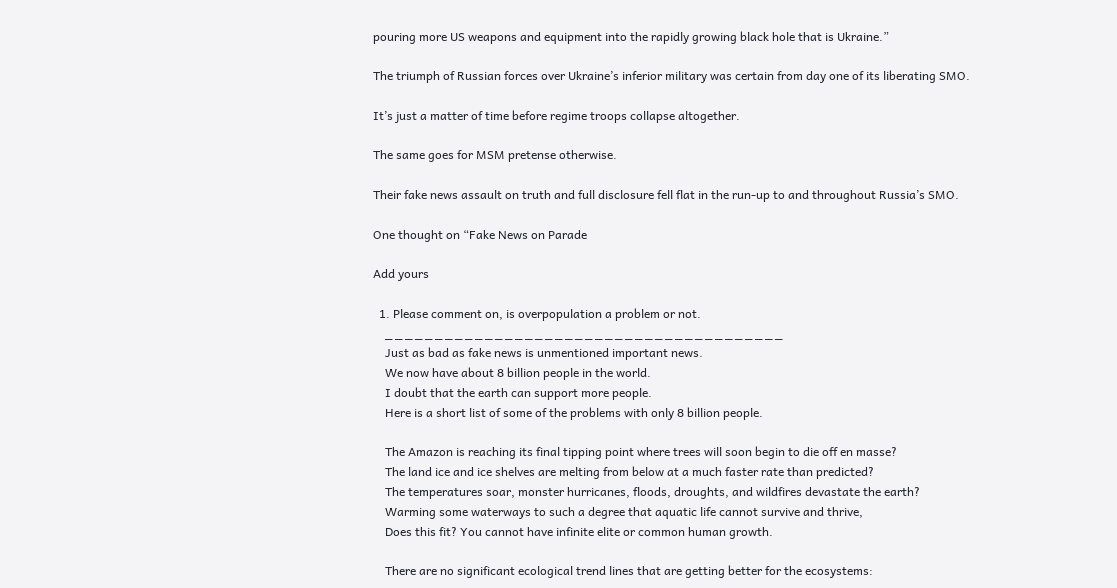pouring more US weapons and equipment into the rapidly growing black hole that is Ukraine.”

The triumph of Russian forces over Ukraine’s inferior military was certain from day one of its liberating SMO.

It’s just a matter of time before regime troops collapse altogether.

The same goes for MSM pretense otherwise.

Their fake news assault on truth and full disclosure fell flat in the run-up to and throughout Russia’s SMO.

One thought on “Fake News on Parade

Add yours

  1. Please comment on, is overpopulation a problem or not.
    _ _ _ _ _ _ _ _ _ _ _ _ _ _ _ _ _ _ _ _ _ _ _ _ _ _ _ _ _ _ _ _ _ _ _ _ _ _ _ _
    Just as bad as fake news is unmentioned important news.
    We now have about 8 billion people in the world.
    I doubt that the earth can support more people.
    Here is a short list of some of the problems with only 8 billion people.

    The Amazon is reaching its final tipping point where trees will soon begin to die off en masse?
    The land ice and ice shelves are melting from below at a much faster rate than predicted?
    The temperatures soar, monster hurricanes, floods, droughts, and wildfires devastate the earth?
    Warming some waterways to such a degree that aquatic life cannot survive and thrive,
    Does this fit? You cannot have infinite elite or common human growth.

    There are no significant ecological trend lines that are getting better for the ecosystems: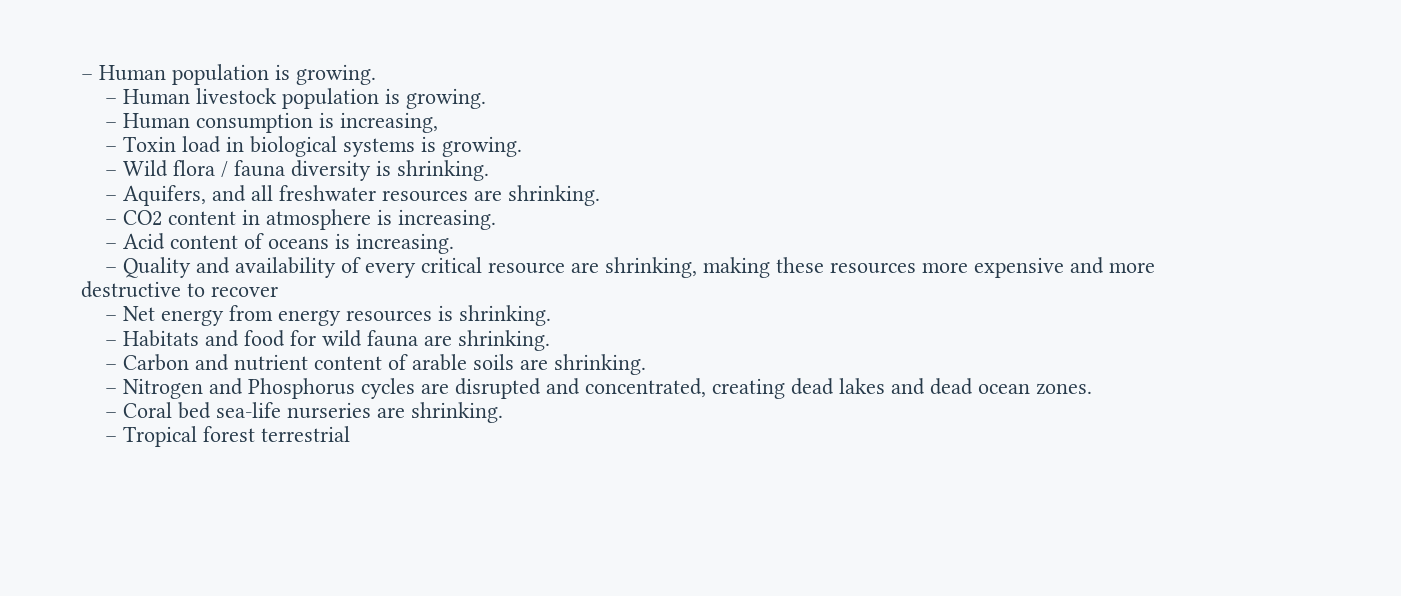– Human population is growing.
    – Human livestock population is growing.
    – Human consumption is increasing,
    – Toxin load in biological systems is growing.
    – Wild flora / fauna diversity is shrinking.
    – Aquifers, and all freshwater resources are shrinking.
    – CO2 content in atmosphere is increasing.
    – Acid content of oceans is increasing.
    – Quality and availability of every critical resource are shrinking, making these resources more expensive and more destructive to recover
    – Net energy from energy resources is shrinking.
    – Habitats and food for wild fauna are shrinking.
    – Carbon and nutrient content of arable soils are shrinking.
    – Nitrogen and Phosphorus cycles are disrupted and concentrated, creating dead lakes and dead ocean zones.
    – Coral bed sea-life nurseries are shrinking.
    – Tropical forest terrestrial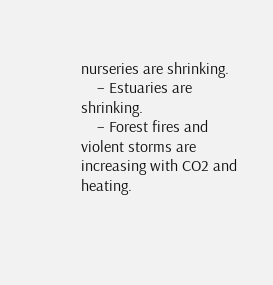nurseries are shrinking.
    – Estuaries are shrinking.
    – Forest fires and violent storms are increasing with CO2 and heating.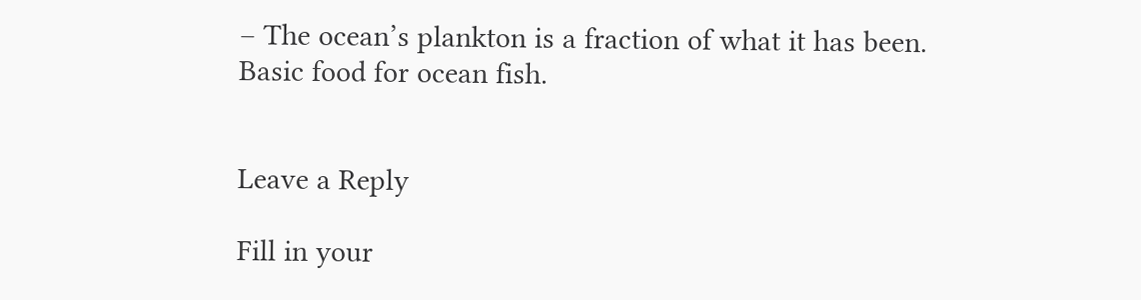– The ocean’s plankton is a fraction of what it has been. Basic food for ocean fish.


Leave a Reply

Fill in your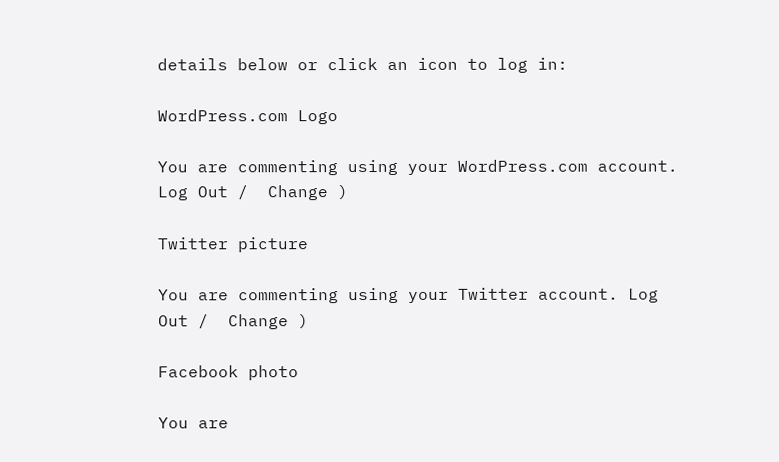details below or click an icon to log in:

WordPress.com Logo

You are commenting using your WordPress.com account. Log Out /  Change )

Twitter picture

You are commenting using your Twitter account. Log Out /  Change )

Facebook photo

You are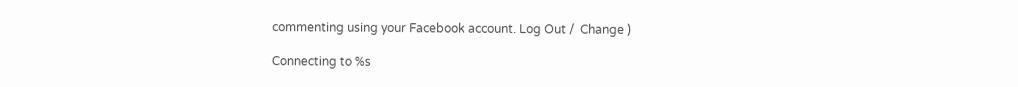commenting using your Facebook account. Log Out /  Change )

Connecting to %s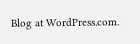Blog at WordPress.com.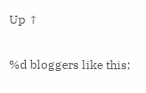Up ↑

%d bloggers like this: